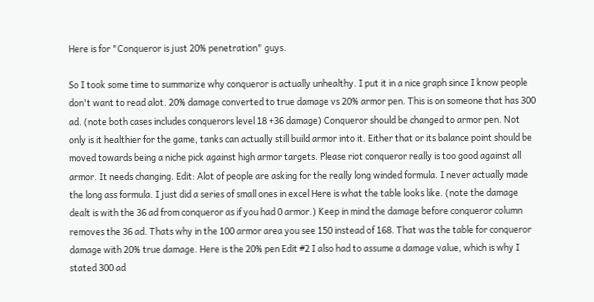Here is for "Conqueror is just 20% penetration" guys.

So I took some time to summarize why conqueror is actually unhealthy. I put it in a nice graph since I know people don't want to read alot. 20% damage converted to true damage vs 20% armor pen. This is on someone that has 300 ad. (note both cases includes conquerors level 18 +36 damage) Conqueror should be changed to armor pen. Not only is it healthier for the game, tanks can actually still build armor into it. Either that or its balance point should be moved towards being a niche pick against high armor targets. Please riot conqueror really is too good against all armor. It needs changing. Edit: Alot of people are asking for the really long winded formula. I never actually made the long ass formula. I just did a series of small ones in excel Here is what the table looks like. (note the damage dealt is with the 36 ad from conqueror as if you had 0 armor.) Keep in mind the damage before conqueror column removes the 36 ad. Thats why in the 100 armor area you see 150 instead of 168. That was the table for conqueror damage with 20% true damage. Here is the 20% pen Edit #2 I also had to assume a damage value, which is why I stated 300 ad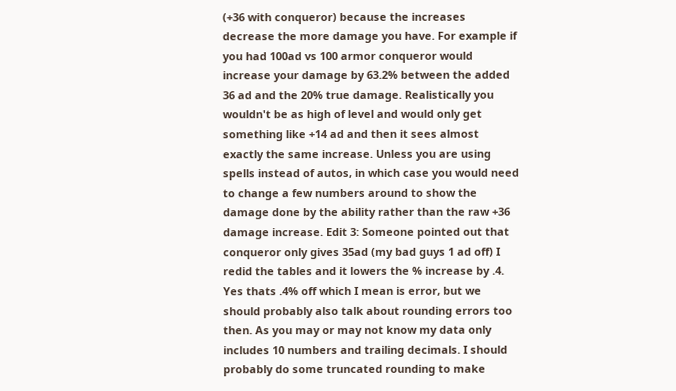(+36 with conqueror) because the increases decrease the more damage you have. For example if you had 100ad vs 100 armor conqueror would increase your damage by 63.2% between the added 36 ad and the 20% true damage. Realistically you wouldn't be as high of level and would only get something like +14 ad and then it sees almost exactly the same increase. Unless you are using spells instead of autos, in which case you would need to change a few numbers around to show the damage done by the ability rather than the raw +36 damage increase. Edit 3: Someone pointed out that conqueror only gives 35ad (my bad guys 1 ad off) I redid the tables and it lowers the % increase by .4. Yes thats .4% off which I mean is error, but we should probably also talk about rounding errors too then. As you may or may not know my data only includes 10 numbers and trailing decimals. I should probably do some truncated rounding to make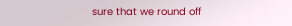sure that we round off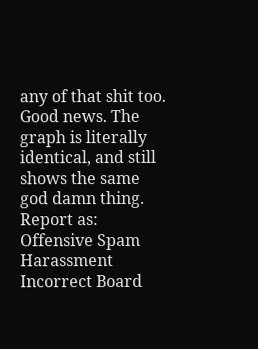any of that shit too. Good news. The graph is literally identical, and still shows the same god damn thing.
Report as:
Offensive Spam Harassment Incorrect Board